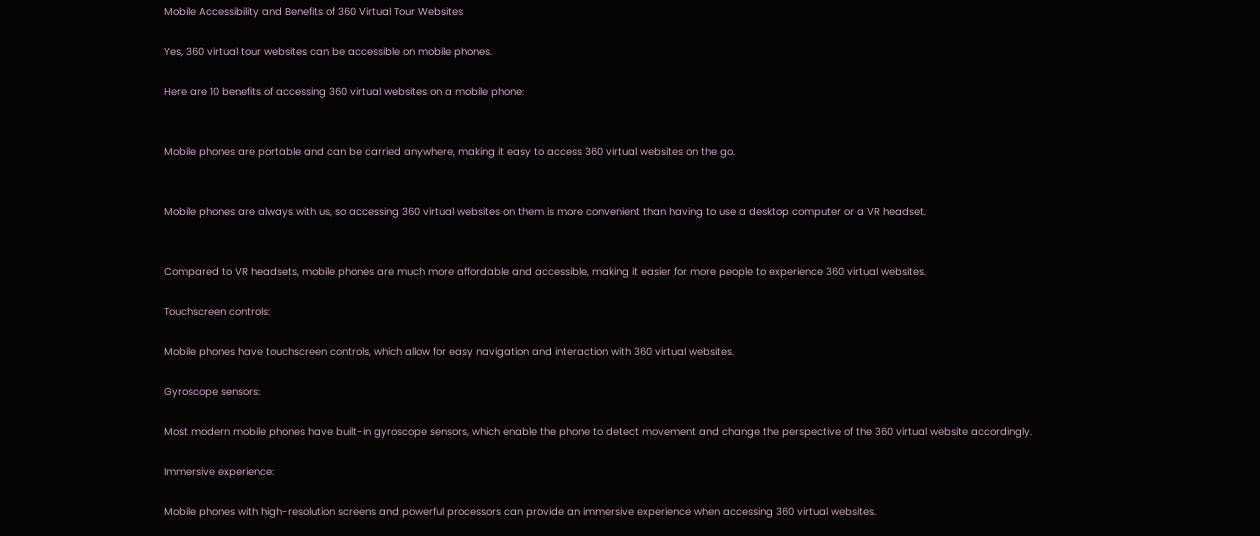Mobile Accessibility and Benefits of 360 Virtual Tour Websites

Yes, 360 virtual tour websites can be accessible on mobile phones.

Here are 10 benefits of accessing 360 virtual websites on a mobile phone:


Mobile phones are portable and can be carried anywhere, making it easy to access 360 virtual websites on the go.


Mobile phones are always with us, so accessing 360 virtual websites on them is more convenient than having to use a desktop computer or a VR headset.


Compared to VR headsets, mobile phones are much more affordable and accessible, making it easier for more people to experience 360 virtual websites.

Touchscreen controls:

Mobile phones have touchscreen controls, which allow for easy navigation and interaction with 360 virtual websites.

Gyroscope sensors:

Most modern mobile phones have built-in gyroscope sensors, which enable the phone to detect movement and change the perspective of the 360 virtual website accordingly.

Immersive experience:

Mobile phones with high-resolution screens and powerful processors can provide an immersive experience when accessing 360 virtual websites.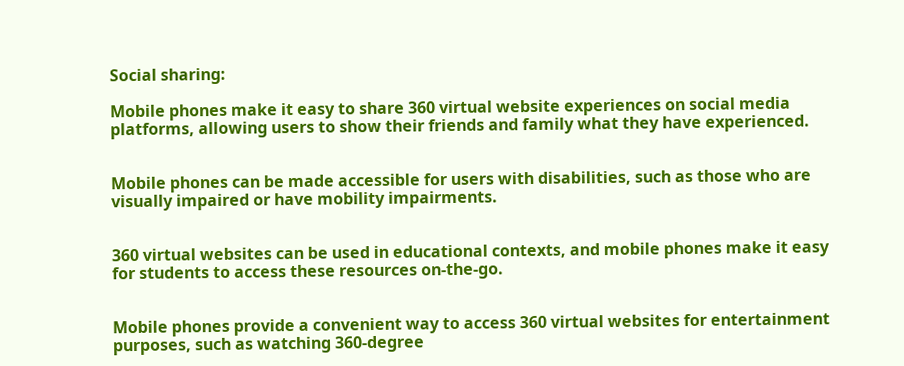Social sharing:

Mobile phones make it easy to share 360 virtual website experiences on social media platforms, allowing users to show their friends and family what they have experienced.


Mobile phones can be made accessible for users with disabilities, such as those who are visually impaired or have mobility impairments.


360 virtual websites can be used in educational contexts, and mobile phones make it easy for students to access these resources on-the-go.


Mobile phones provide a convenient way to access 360 virtual websites for entertainment purposes, such as watching 360-degree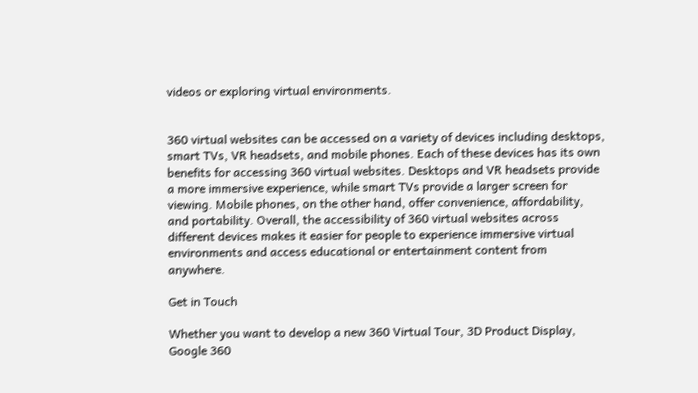videos or exploring virtual environments.


360 virtual websites can be accessed on a variety of devices including desktops, smart TVs, VR headsets, and mobile phones. Each of these devices has its own benefits for accessing 360 virtual websites. Desktops and VR headsets provide a more immersive experience, while smart TVs provide a larger screen for viewing. Mobile phones, on the other hand, offer convenience, affordability, and portability. Overall, the accessibility of 360 virtual websites across different devices makes it easier for people to experience immersive virtual environments and access educational or entertainment content from anywhere.

Get in Touch

Whether you want to develop a new 360 Virtual Tour, 3D Product Display, Google 360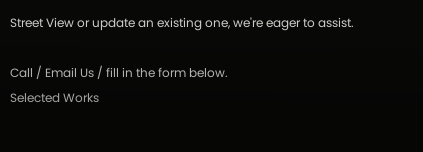Street View or update an existing one, we're eager to assist.

Call / Email Us / fill in the form below.
Selected Works